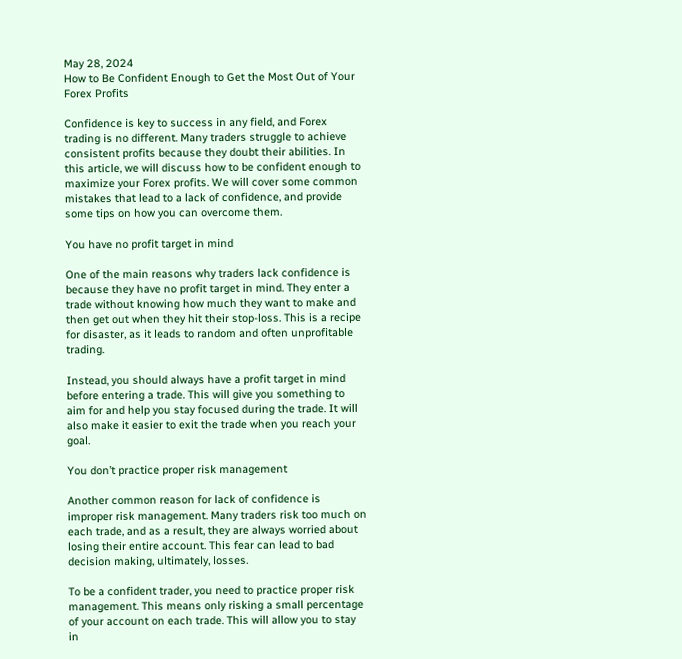May 28, 2024
How to Be Confident Enough to Get the Most Out of Your Forex Profits

Confidence is key to success in any field, and Forex trading is no different. Many traders struggle to achieve consistent profits because they doubt their abilities. In this article, we will discuss how to be confident enough to maximize your Forex profits. We will cover some common mistakes that lead to a lack of confidence, and provide some tips on how you can overcome them.

You have no profit target in mind

One of the main reasons why traders lack confidence is because they have no profit target in mind. They enter a trade without knowing how much they want to make and then get out when they hit their stop-loss. This is a recipe for disaster, as it leads to random and often unprofitable trading.

Instead, you should always have a profit target in mind before entering a trade. This will give you something to aim for and help you stay focused during the trade. It will also make it easier to exit the trade when you reach your goal.

You don’t practice proper risk management

Another common reason for lack of confidence is improper risk management. Many traders risk too much on each trade, and as a result, they are always worried about losing their entire account. This fear can lead to bad decision making, ultimately, losses.

To be a confident trader, you need to practice proper risk management. This means only risking a small percentage of your account on each trade. This will allow you to stay in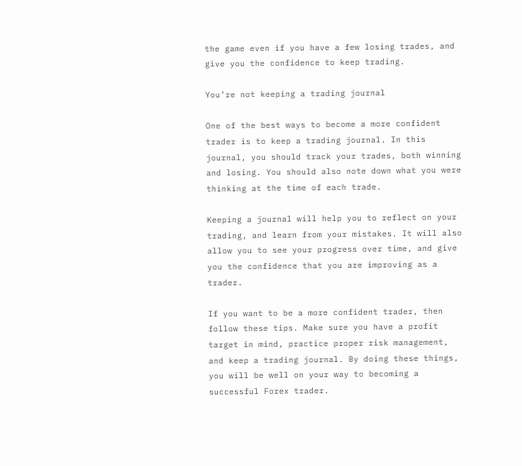the game even if you have a few losing trades, and give you the confidence to keep trading.

You’re not keeping a trading journal

One of the best ways to become a more confident trader is to keep a trading journal. In this journal, you should track your trades, both winning and losing. You should also note down what you were thinking at the time of each trade.

Keeping a journal will help you to reflect on your trading, and learn from your mistakes. It will also allow you to see your progress over time, and give you the confidence that you are improving as a trader.

If you want to be a more confident trader, then follow these tips. Make sure you have a profit target in mind, practice proper risk management, and keep a trading journal. By doing these things, you will be well on your way to becoming a successful Forex trader.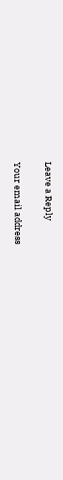Leave a Reply

Your email address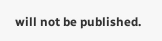will not be published.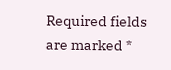Required fields are marked *